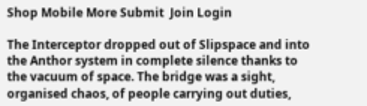Shop Mobile More Submit  Join Login

The Interceptor dropped out of Slipspace and into the Anthor system in complete silence thanks to the vacuum of space. The bridge was a sight, organised chaos, of people carrying out duties,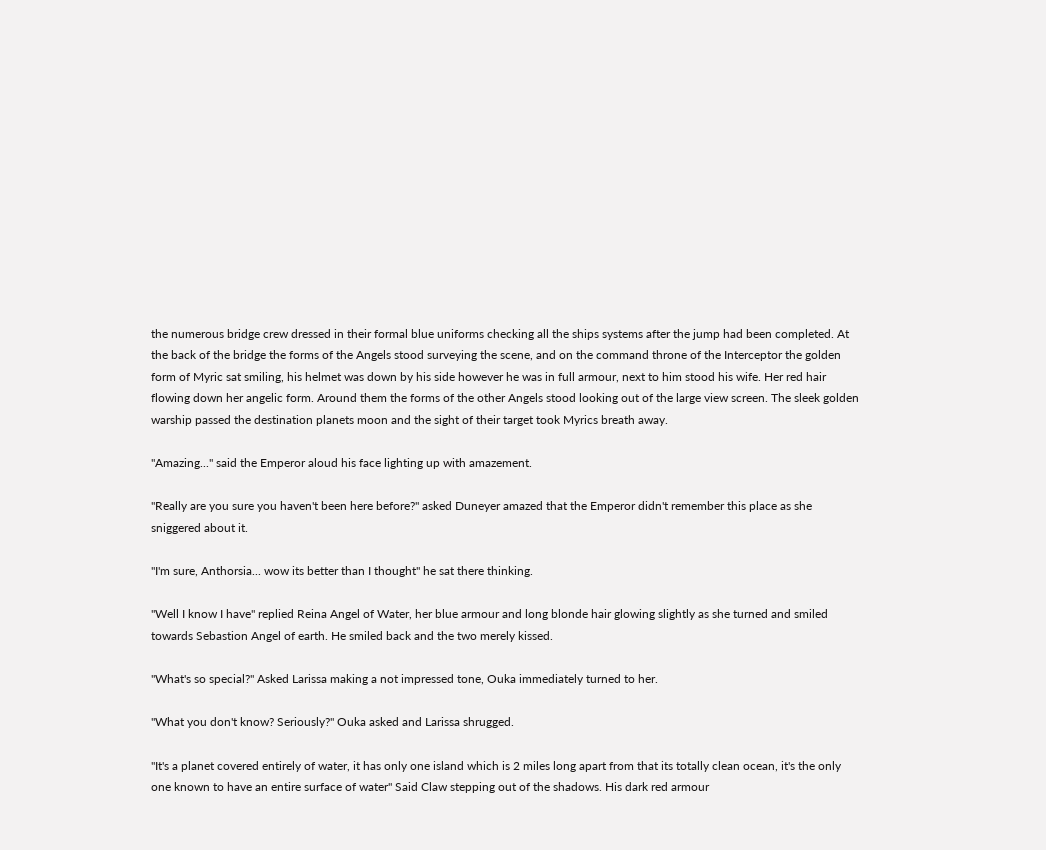the numerous bridge crew dressed in their formal blue uniforms checking all the ships systems after the jump had been completed. At the back of the bridge the forms of the Angels stood surveying the scene, and on the command throne of the Interceptor the golden form of Myric sat smiling, his helmet was down by his side however he was in full armour, next to him stood his wife. Her red hair flowing down her angelic form. Around them the forms of the other Angels stood looking out of the large view screen. The sleek golden warship passed the destination planets moon and the sight of their target took Myrics breath away.

"Amazing..." said the Emperor aloud his face lighting up with amazement.

"Really are you sure you haven't been here before?" asked Duneyer amazed that the Emperor didn't remember this place as she sniggered about it.

"I'm sure, Anthorsia... wow its better than I thought" he sat there thinking.

"Well I know I have" replied Reina Angel of Water, her blue armour and long blonde hair glowing slightly as she turned and smiled towards Sebastion Angel of earth. He smiled back and the two merely kissed.

"What's so special?" Asked Larissa making a not impressed tone, Ouka immediately turned to her.

"What you don't know? Seriously?" Ouka asked and Larissa shrugged.

"It's a planet covered entirely of water, it has only one island which is 2 miles long apart from that its totally clean ocean, it's the only one known to have an entire surface of water" Said Claw stepping out of the shadows. His dark red armour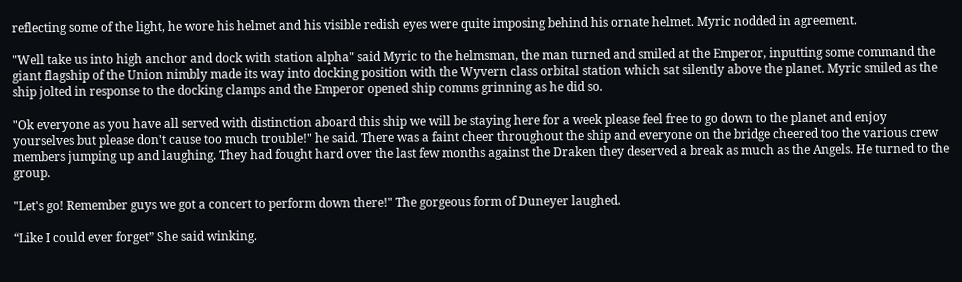reflecting some of the light, he wore his helmet and his visible redish eyes were quite imposing behind his ornate helmet. Myric nodded in agreement.

"Well take us into high anchor and dock with station alpha" said Myric to the helmsman, the man turned and smiled at the Emperor, inputting some command the giant flagship of the Union nimbly made its way into docking position with the Wyvern class orbital station which sat silently above the planet. Myric smiled as the ship jolted in response to the docking clamps and the Emperor opened ship comms grinning as he did so.

"Ok everyone as you have all served with distinction aboard this ship we will be staying here for a week please feel free to go down to the planet and enjoy yourselves but please don't cause too much trouble!" he said. There was a faint cheer throughout the ship and everyone on the bridge cheered too the various crew members jumping up and laughing. They had fought hard over the last few months against the Draken they deserved a break as much as the Angels. He turned to the group.

"Let's go! Remember guys we got a concert to perform down there!" The gorgeous form of Duneyer laughed.

“Like I could ever forget” She said winking.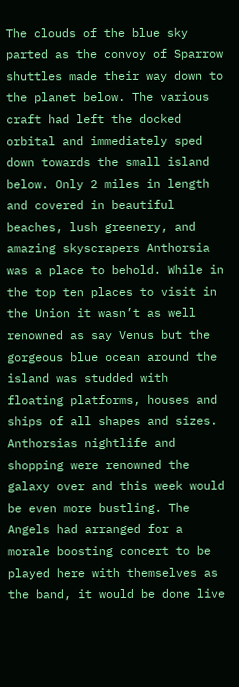The clouds of the blue sky parted as the convoy of Sparrow shuttles made their way down to the planet below. The various craft had left the docked orbital and immediately sped down towards the small island below. Only 2 miles in length and covered in beautiful beaches, lush greenery, and amazing skyscrapers Anthorsia was a place to behold. While in the top ten places to visit in the Union it wasn’t as well renowned as say Venus but the gorgeous blue ocean around the island was studded with floating platforms, houses and ships of all shapes and sizes. Anthorsias nightlife and shopping were renowned the galaxy over and this week would be even more bustling. The Angels had arranged for a morale boosting concert to be played here with themselves as the band, it would be done live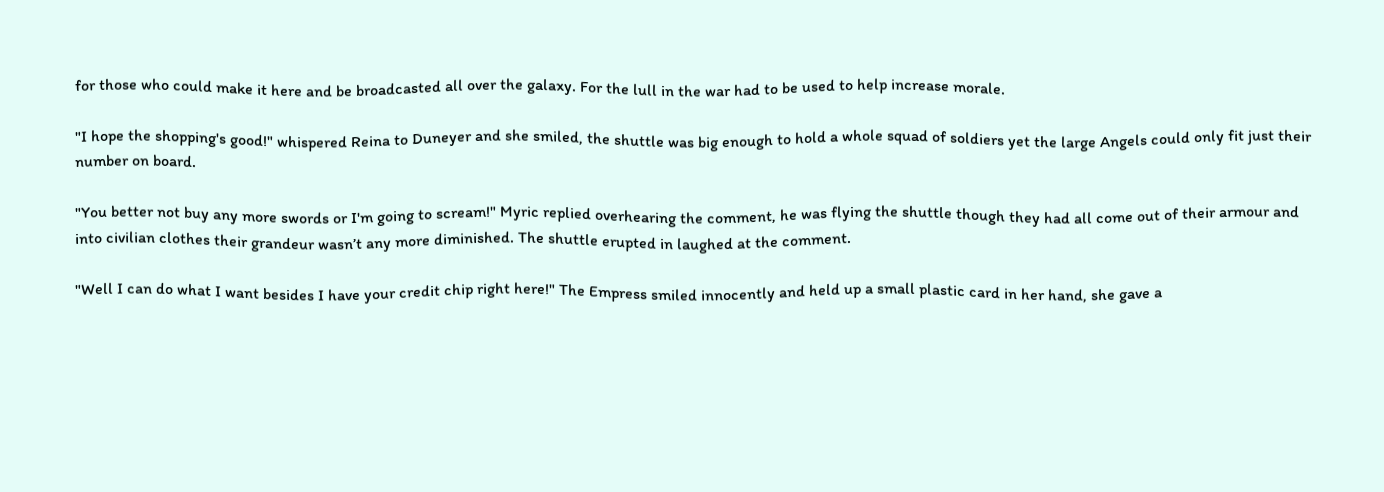for those who could make it here and be broadcasted all over the galaxy. For the lull in the war had to be used to help increase morale.

"I hope the shopping's good!" whispered Reina to Duneyer and she smiled, the shuttle was big enough to hold a whole squad of soldiers yet the large Angels could only fit just their number on board.

"You better not buy any more swords or I'm going to scream!" Myric replied overhearing the comment, he was flying the shuttle though they had all come out of their armour and into civilian clothes their grandeur wasn’t any more diminished. The shuttle erupted in laughed at the comment.

"Well I can do what I want besides I have your credit chip right here!" The Empress smiled innocently and held up a small plastic card in her hand, she gave a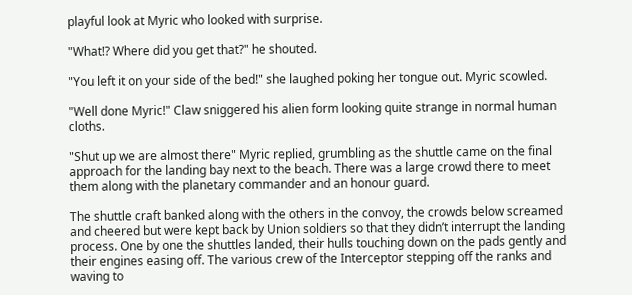playful look at Myric who looked with surprise.

"What!? Where did you get that?" he shouted.

"You left it on your side of the bed!" she laughed poking her tongue out. Myric scowled.

"Well done Myric!" Claw sniggered his alien form looking quite strange in normal human cloths.

"Shut up we are almost there" Myric replied, grumbling as the shuttle came on the final approach for the landing bay next to the beach. There was a large crowd there to meet them along with the planetary commander and an honour guard.

The shuttle craft banked along with the others in the convoy, the crowds below screamed and cheered but were kept back by Union soldiers so that they didn’t interrupt the landing process. One by one the shuttles landed, their hulls touching down on the pads gently and their engines easing off. The various crew of the Interceptor stepping off the ranks and waving to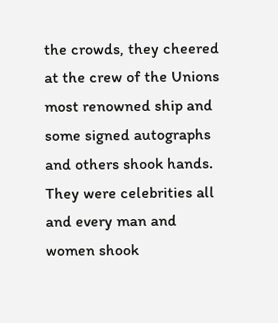the crowds, they cheered at the crew of the Unions most renowned ship and some signed autographs and others shook hands. They were celebrities all and every man and women shook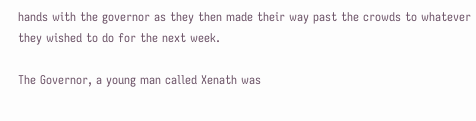hands with the governor as they then made their way past the crowds to whatever they wished to do for the next week.

The Governor, a young man called Xenath was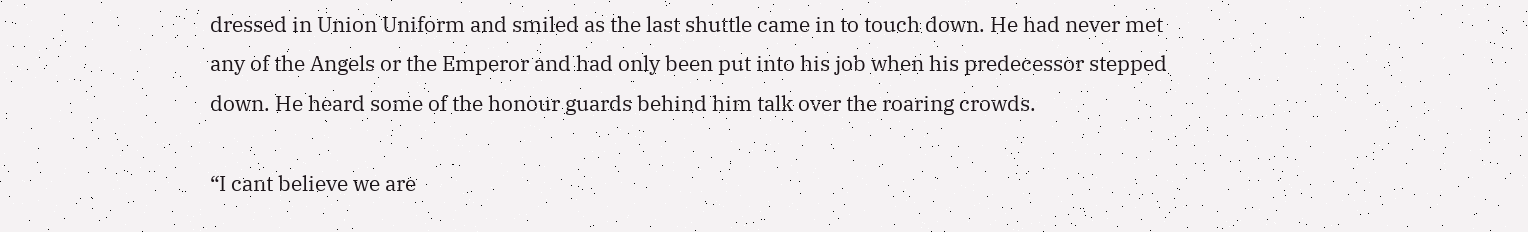dressed in Union Uniform and smiled as the last shuttle came in to touch down. He had never met any of the Angels or the Emperor and had only been put into his job when his predecessor stepped down. He heard some of the honour guards behind him talk over the roaring crowds.

“I cant believe we are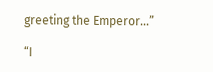greeting the Emperor...”

“I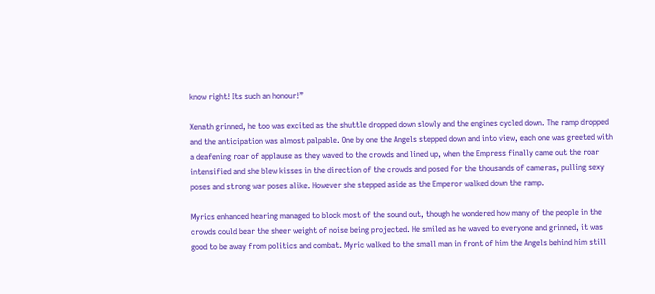know right! Its such an honour!”

Xenath grinned, he too was excited as the shuttle dropped down slowly and the engines cycled down. The ramp dropped and the anticipation was almost palpable. One by one the Angels stepped down and into view, each one was greeted with a deafening roar of applause as they waved to the crowds and lined up, when the Empress finally came out the roar intensified and she blew kisses in the direction of the crowds and posed for the thousands of cameras, pulling sexy poses and strong war poses alike. However she stepped aside as the Emperor walked down the ramp.

Myrics enhanced hearing managed to block most of the sound out, though he wondered how many of the people in the crowds could bear the sheer weight of noise being projected. He smiled as he waved to everyone and grinned, it was good to be away from politics and combat. Myric walked to the small man in front of him the Angels behind him still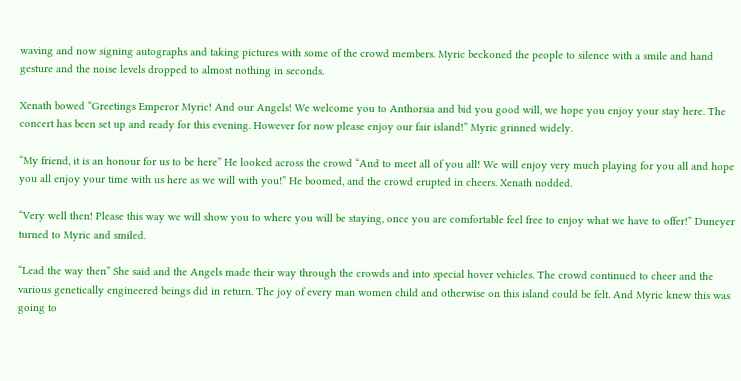waving and now signing autographs and taking pictures with some of the crowd members. Myric beckoned the people to silence with a smile and hand gesture and the noise levels dropped to almost nothing in seconds.

Xenath bowed “Greetings Emperor Myric! And our Angels! We welcome you to Anthorsia and bid you good will, we hope you enjoy your stay here. The concert has been set up and ready for this evening. However for now please enjoy our fair island!” Myric grinned widely.

“My friend, it is an honour for us to be here” He looked across the crowd “And to meet all of you all! We will enjoy very much playing for you all and hope you all enjoy your time with us here as we will with you!” He boomed, and the crowd erupted in cheers. Xenath nodded.

“Very well then! Please this way we will show you to where you will be staying, once you are comfortable feel free to enjoy what we have to offer!” Duneyer turned to Myric and smiled.

“Lead the way then” She said and the Angels made their way through the crowds and into special hover vehicles. The crowd continued to cheer and the various genetically engineered beings did in return. The joy of every man women child and otherwise on this island could be felt. And Myric knew this was going to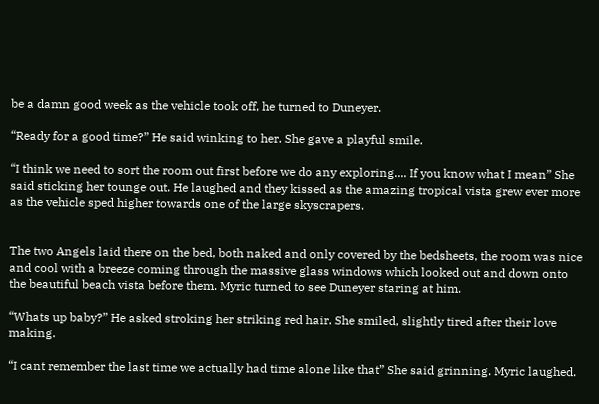be a damn good week as the vehicle took off, he turned to Duneyer.

“Ready for a good time?” He said winking to her. She gave a playful smile.

“I think we need to sort the room out first before we do any exploring.... If you know what I mean” She said sticking her tounge out. He laughed and they kissed as the amazing tropical vista grew ever more as the vehicle sped higher towards one of the large skyscrapers.


The two Angels laid there on the bed, both naked and only covered by the bedsheets, the room was nice and cool with a breeze coming through the massive glass windows which looked out and down onto the beautiful beach vista before them. Myric turned to see Duneyer staring at him.

“Whats up baby?” He asked stroking her striking red hair. She smiled, slightly tired after their love making.

“I cant remember the last time we actually had time alone like that” She said grinning. Myric laughed.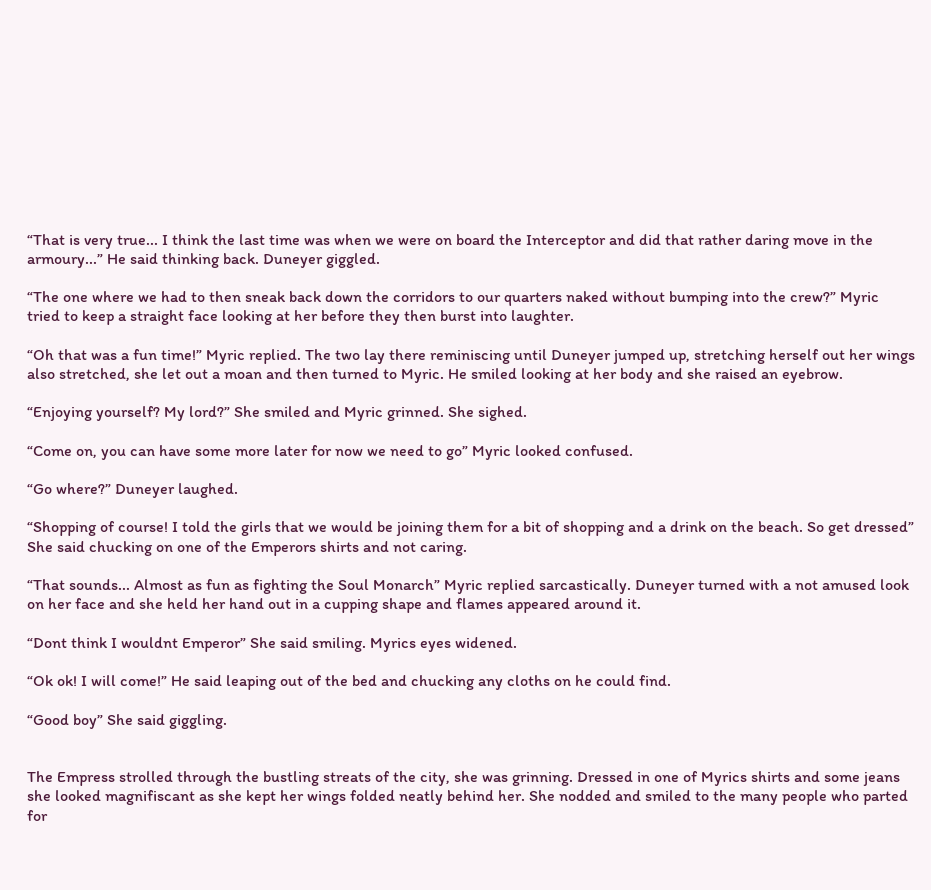“That is very true... I think the last time was when we were on board the Interceptor and did that rather daring move in the armoury...” He said thinking back. Duneyer giggled.

“The one where we had to then sneak back down the corridors to our quarters naked without bumping into the crew?” Myric tried to keep a straight face looking at her before they then burst into laughter.

“Oh that was a fun time!” Myric replied. The two lay there reminiscing until Duneyer jumped up, stretching herself out her wings also stretched, she let out a moan and then turned to Myric. He smiled looking at her body and she raised an eyebrow.

“Enjoying yourself? My lord?” She smiled and Myric grinned. She sighed.

“Come on, you can have some more later for now we need to go” Myric looked confused.

“Go where?” Duneyer laughed.

“Shopping of course! I told the girls that we would be joining them for a bit of shopping and a drink on the beach. So get dressed” She said chucking on one of the Emperors shirts and not caring.

“That sounds... Almost as fun as fighting the Soul Monarch” Myric replied sarcastically. Duneyer turned with a not amused look on her face and she held her hand out in a cupping shape and flames appeared around it.

“Dont think I wouldnt Emperor” She said smiling. Myrics eyes widened.

“Ok ok! I will come!” He said leaping out of the bed and chucking any cloths on he could find.

“Good boy” She said giggling.


The Empress strolled through the bustling streats of the city, she was grinning. Dressed in one of Myrics shirts and some jeans she looked magnifiscant as she kept her wings folded neatly behind her. She nodded and smiled to the many people who parted for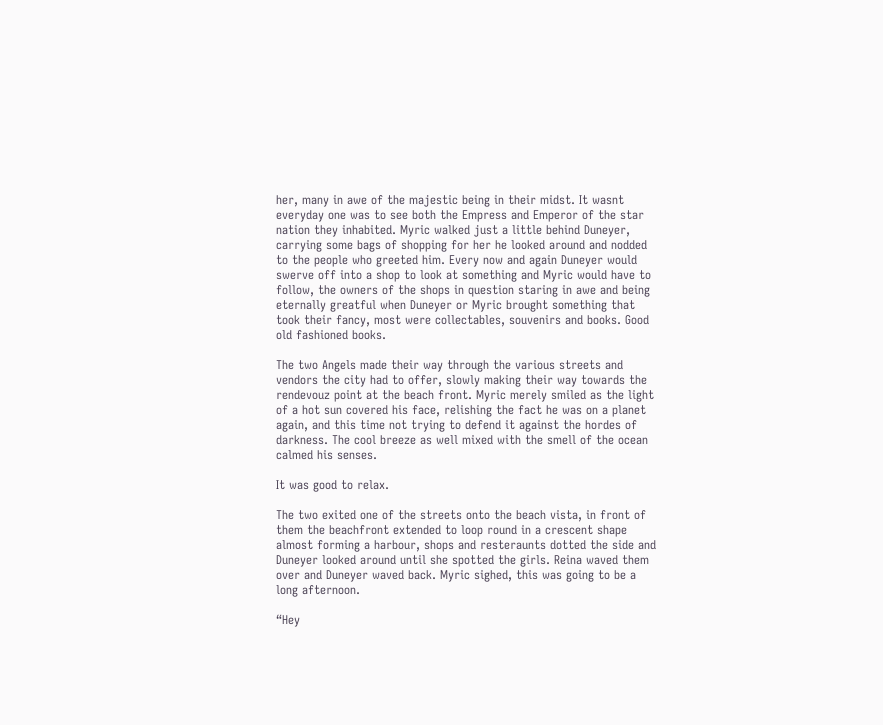her, many in awe of the majestic being in their midst. It wasnt everyday one was to see both the Empress and Emperor of the star nation they inhabited. Myric walked just a little behind Duneyer, carrying some bags of shopping for her he looked around and nodded to the people who greeted him. Every now and again Duneyer would swerve off into a shop to look at something and Myric would have to follow, the owners of the shops in question staring in awe and being eternally greatful when Duneyer or Myric brought something that took their fancy, most were collectables, souvenirs and books. Good old fashioned books.

The two Angels made their way through the various streets and vendors the city had to offer, slowly making their way towards the rendevouz point at the beach front. Myric merely smiled as the light of a hot sun covered his face, relishing the fact he was on a planet again, and this time not trying to defend it against the hordes of darkness. The cool breeze as well mixed with the smell of the ocean calmed his senses.

It was good to relax.

The two exited one of the streets onto the beach vista, in front of them the beachfront extended to loop round in a crescent shape almost forming a harbour, shops and resteraunts dotted the side and Duneyer looked around until she spotted the girls. Reina waved them over and Duneyer waved back. Myric sighed, this was going to be a long afternoon.

“Hey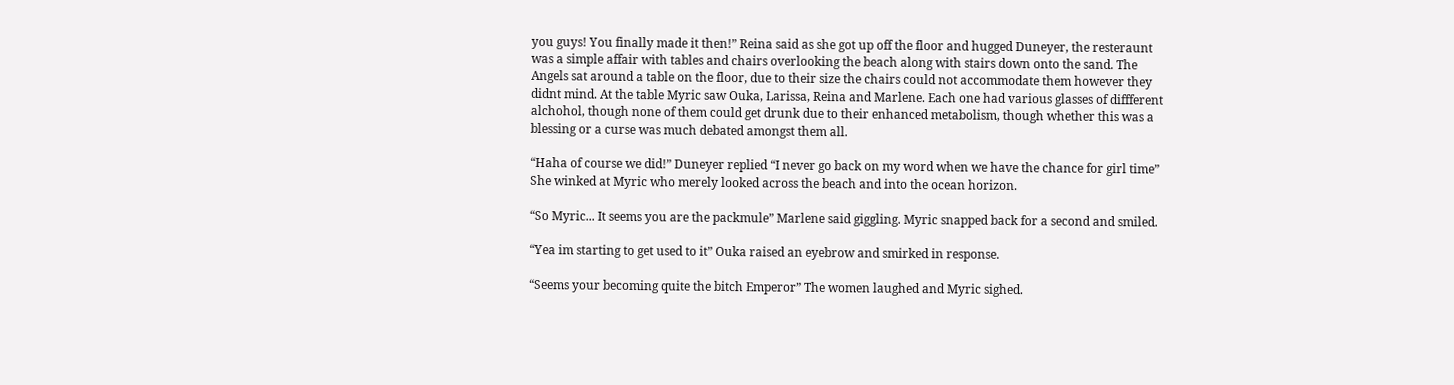you guys! You finally made it then!” Reina said as she got up off the floor and hugged Duneyer, the resteraunt was a simple affair with tables and chairs overlooking the beach along with stairs down onto the sand. The Angels sat around a table on the floor, due to their size the chairs could not accommodate them however they didnt mind. At the table Myric saw Ouka, Larissa, Reina and Marlene. Each one had various glasses of diffferent alchohol, though none of them could get drunk due to their enhanced metabolism, though whether this was a blessing or a curse was much debated amongst them all.

“Haha of course we did!” Duneyer replied “I never go back on my word when we have the chance for girl time” She winked at Myric who merely looked across the beach and into the ocean horizon.

“So Myric... It seems you are the packmule” Marlene said giggling. Myric snapped back for a second and smiled.

“Yea im starting to get used to it” Ouka raised an eyebrow and smirked in response.

“Seems your becoming quite the bitch Emperor” The women laughed and Myric sighed.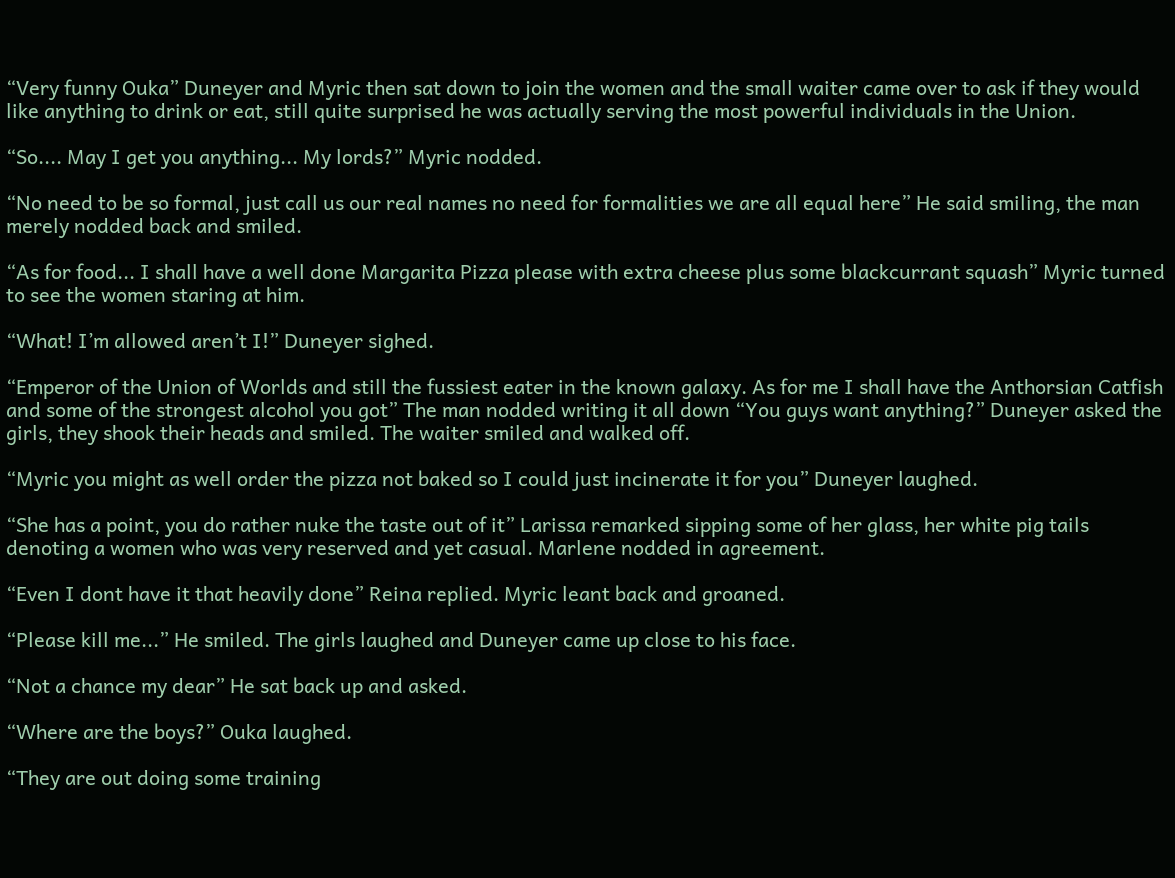“Very funny Ouka” Duneyer and Myric then sat down to join the women and the small waiter came over to ask if they would like anything to drink or eat, still quite surprised he was actually serving the most powerful individuals in the Union.

“So.... May I get you anything... My lords?” Myric nodded.

“No need to be so formal, just call us our real names no need for formalities we are all equal here” He said smiling, the man merely nodded back and smiled.

“As for food... I shall have a well done Margarita Pizza please with extra cheese plus some blackcurrant squash” Myric turned to see the women staring at him.

“What! I’m allowed aren’t I!” Duneyer sighed.

“Emperor of the Union of Worlds and still the fussiest eater in the known galaxy. As for me I shall have the Anthorsian Catfish and some of the strongest alcohol you got” The man nodded writing it all down “You guys want anything?” Duneyer asked the girls, they shook their heads and smiled. The waiter smiled and walked off.

“Myric you might as well order the pizza not baked so I could just incinerate it for you” Duneyer laughed.

“She has a point, you do rather nuke the taste out of it” Larissa remarked sipping some of her glass, her white pig tails denoting a women who was very reserved and yet casual. Marlene nodded in agreement.

“Even I dont have it that heavily done” Reina replied. Myric leant back and groaned.

“Please kill me...” He smiled. The girls laughed and Duneyer came up close to his face.

“Not a chance my dear” He sat back up and asked.

“Where are the boys?” Ouka laughed.

“They are out doing some training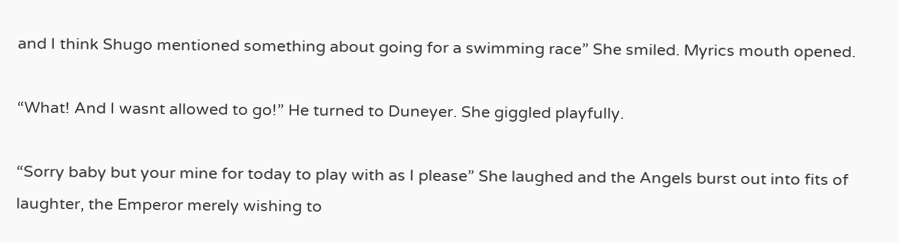and I think Shugo mentioned something about going for a swimming race” She smiled. Myrics mouth opened.

“What! And I wasnt allowed to go!” He turned to Duneyer. She giggled playfully.

“Sorry baby but your mine for today to play with as I please” She laughed and the Angels burst out into fits of laughter, the Emperor merely wishing to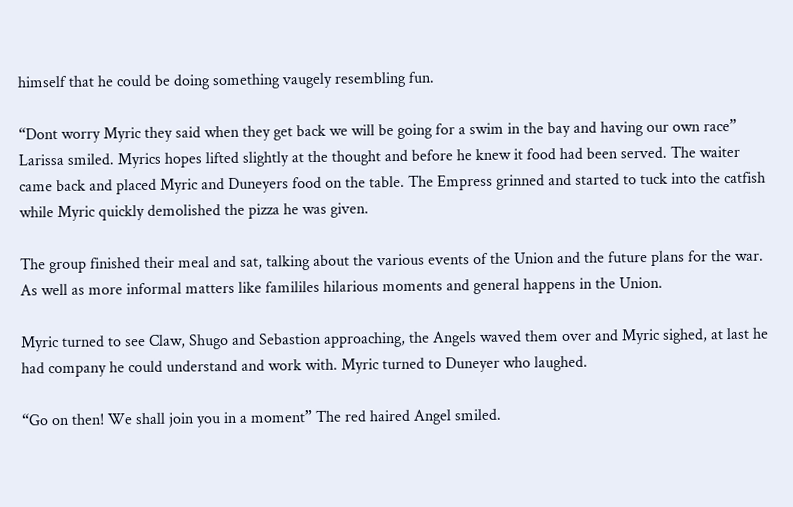himself that he could be doing something vaugely resembling fun.

“Dont worry Myric they said when they get back we will be going for a swim in the bay and having our own race” Larissa smiled. Myrics hopes lifted slightly at the thought and before he knew it food had been served. The waiter came back and placed Myric and Duneyers food on the table. The Empress grinned and started to tuck into the catfish while Myric quickly demolished the pizza he was given.

The group finished their meal and sat, talking about the various events of the Union and the future plans for the war. As well as more informal matters like famililes hilarious moments and general happens in the Union.

Myric turned to see Claw, Shugo and Sebastion approaching, the Angels waved them over and Myric sighed, at last he had company he could understand and work with. Myric turned to Duneyer who laughed.

“Go on then! We shall join you in a moment” The red haired Angel smiled.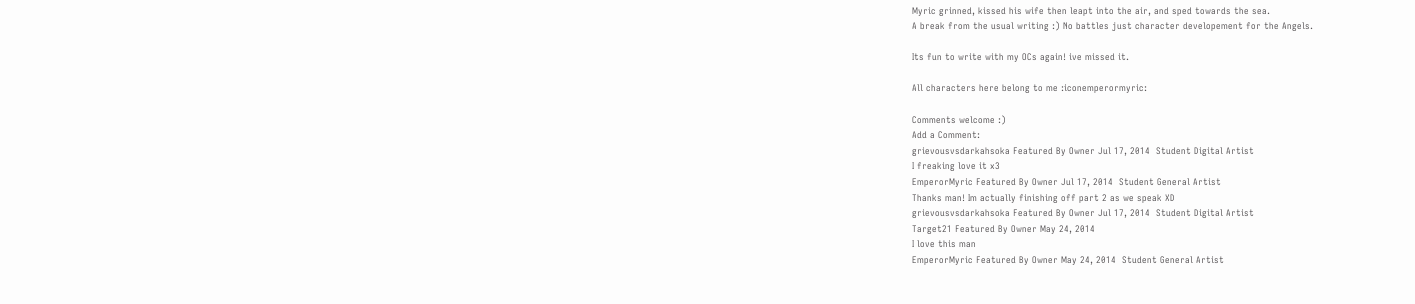Myric grinned, kissed his wife then leapt into the air, and sped towards the sea.
A break from the usual writing :) No battles just character developement for the Angels.

Its fun to write with my OCs again! ive missed it.

All characters here belong to me :iconemperormyric:

Comments welcome :)
Add a Comment:
grievousvsdarkahsoka Featured By Owner Jul 17, 2014  Student Digital Artist
I freaking love it x3
EmperorMyric Featured By Owner Jul 17, 2014  Student General Artist
Thanks man! Im actually finishing off part 2 as we speak XD
grievousvsdarkahsoka Featured By Owner Jul 17, 2014  Student Digital Artist
Target21 Featured By Owner May 24, 2014
I love this man
EmperorMyric Featured By Owner May 24, 2014  Student General Artist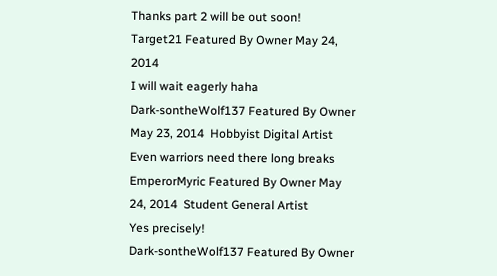Thanks part 2 will be out soon!
Target21 Featured By Owner May 24, 2014
I will wait eagerly haha
Dark-sontheWolf137 Featured By Owner May 23, 2014  Hobbyist Digital Artist
Even warriors need there long breaks
EmperorMyric Featured By Owner May 24, 2014  Student General Artist
Yes precisely!
Dark-sontheWolf137 Featured By Owner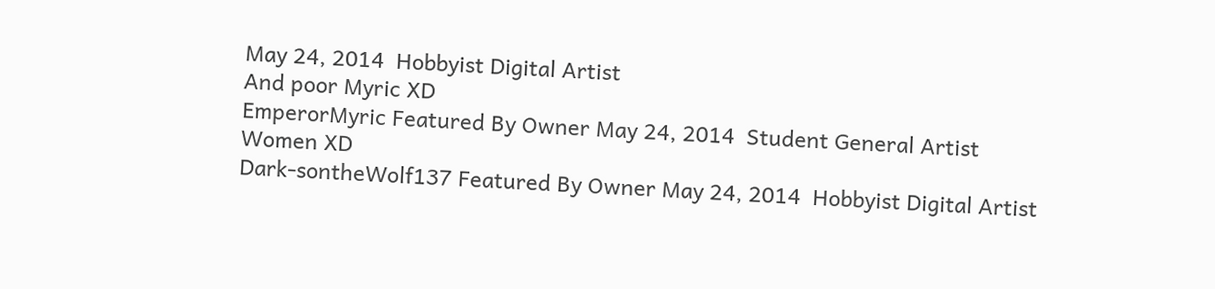May 24, 2014  Hobbyist Digital Artist
And poor Myric XD
EmperorMyric Featured By Owner May 24, 2014  Student General Artist
Women XD
Dark-sontheWolf137 Featured By Owner May 24, 2014  Hobbyist Digital Artist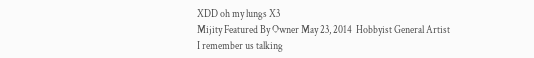XDD oh my lungs X3
Mijity Featured By Owner May 23, 2014  Hobbyist General Artist
I remember us talking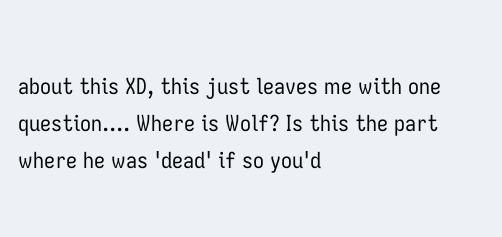about this XD, this just leaves me with one question.... Where is Wolf? Is this the part where he was 'dead' if so you'd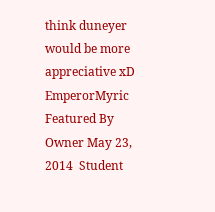think duneyer would be more appreciative xD
EmperorMyric Featured By Owner May 23, 2014  Student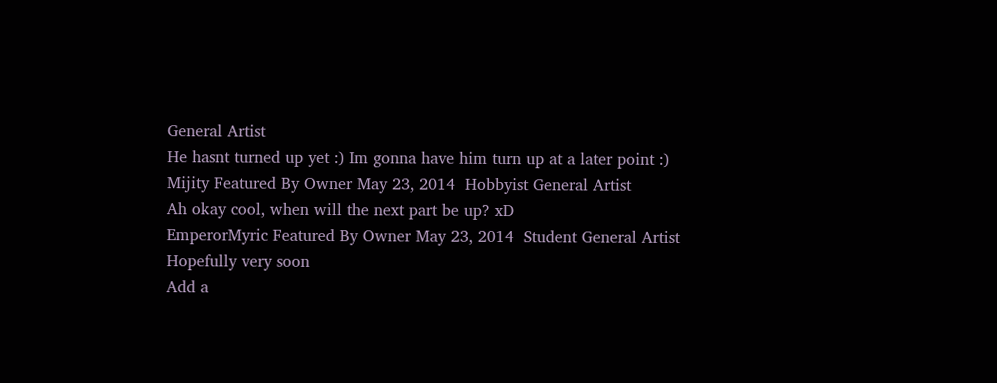General Artist
He hasnt turned up yet :) Im gonna have him turn up at a later point :)
Mijity Featured By Owner May 23, 2014  Hobbyist General Artist
Ah okay cool, when will the next part be up? xD
EmperorMyric Featured By Owner May 23, 2014  Student General Artist
Hopefully very soon
Add a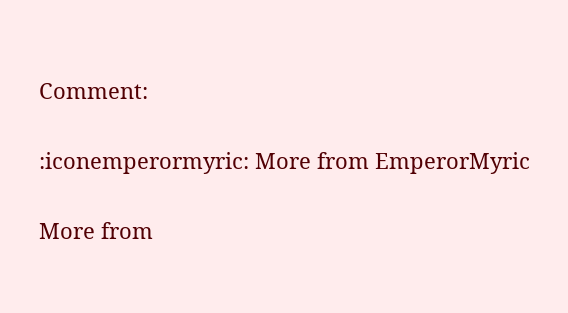Comment:

:iconemperormyric: More from EmperorMyric

More from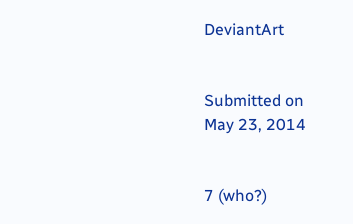DeviantArt


Submitted on
May 23, 2014


7 (who?)